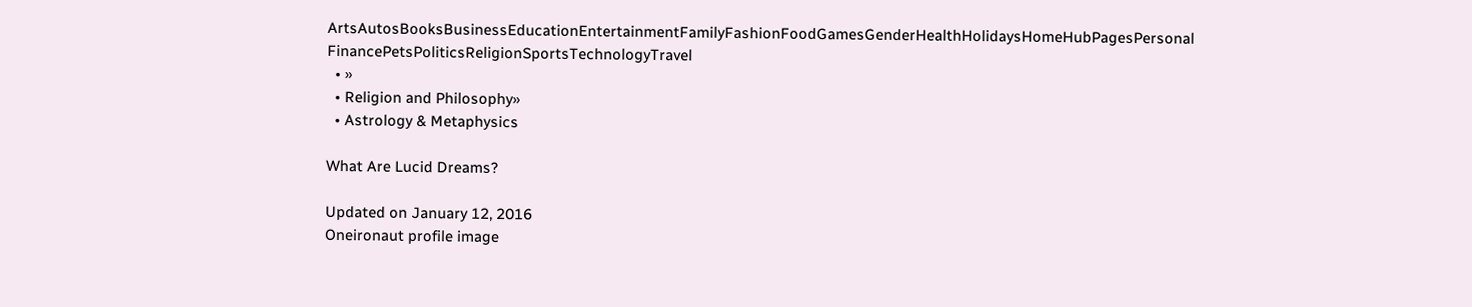ArtsAutosBooksBusinessEducationEntertainmentFamilyFashionFoodGamesGenderHealthHolidaysHomeHubPagesPersonal FinancePetsPoliticsReligionSportsTechnologyTravel
  • »
  • Religion and Philosophy»
  • Astrology & Metaphysics

What Are Lucid Dreams?

Updated on January 12, 2016
Oneironaut profile image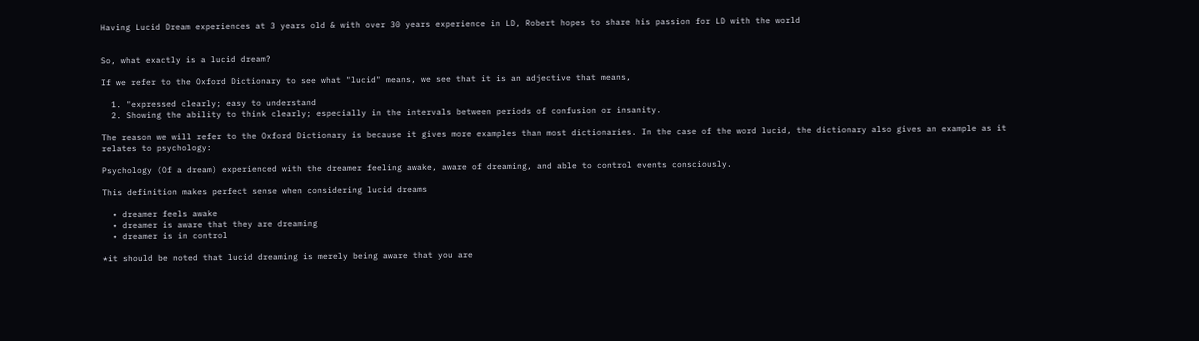Having Lucid Dream experiences at 3 years old & with over 30 years experience in LD, Robert hopes to share his passion for LD with the world


So, what exactly is a lucid dream?

If we refer to the Oxford Dictionary to see what "lucid" means, we see that it is an adjective that means,

  1. "expressed clearly; easy to understand
  2. Showing the ability to think clearly; especially in the intervals between periods of confusion or insanity.

The reason we will refer to the Oxford Dictionary is because it gives more examples than most dictionaries. In the case of the word lucid, the dictionary also gives an example as it relates to psychology:

Psychology (Of a dream) experienced with the dreamer feeling awake, aware of dreaming, and able to control events consciously.

This definition makes perfect sense when considering lucid dreams

  • dreamer feels awake
  • dreamer is aware that they are dreaming
  • dreamer is in control

*it should be noted that lucid dreaming is merely being aware that you are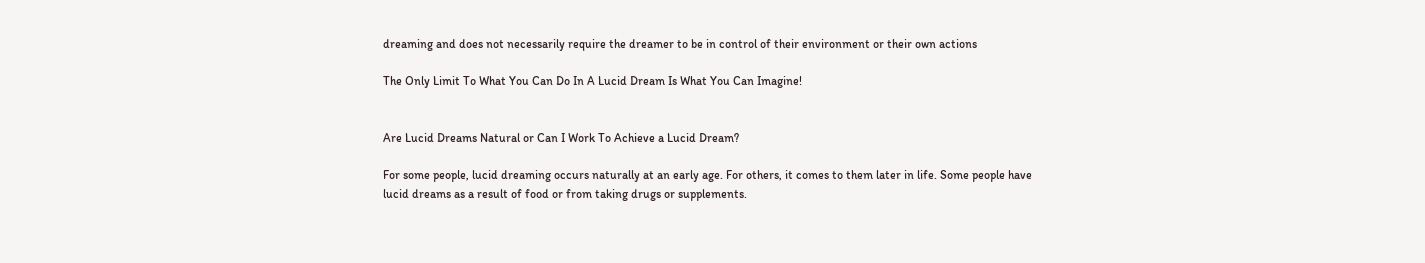dreaming and does not necessarily require the dreamer to be in control of their environment or their own actions

The Only Limit To What You Can Do In A Lucid Dream Is What You Can Imagine!


Are Lucid Dreams Natural or Can I Work To Achieve a Lucid Dream?

For some people, lucid dreaming occurs naturally at an early age. For others, it comes to them later in life. Some people have lucid dreams as a result of food or from taking drugs or supplements.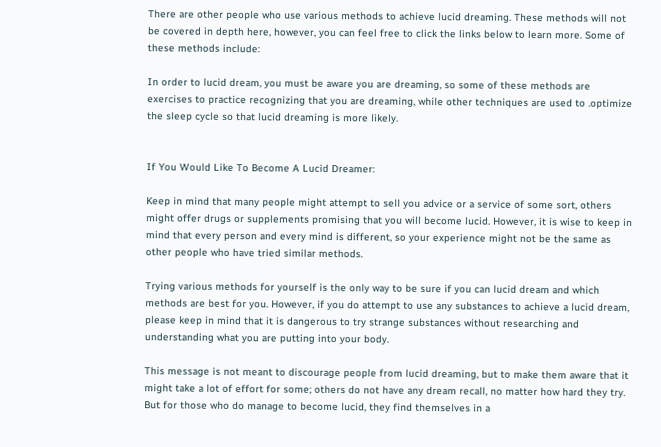There are other people who use various methods to achieve lucid dreaming. These methods will not be covered in depth here, however, you can feel free to click the links below to learn more. Some of these methods include:

In order to lucid dream, you must be aware you are dreaming, so some of these methods are exercises to practice recognizing that you are dreaming, while other techniques are used to .optimize the sleep cycle so that lucid dreaming is more likely.


If You Would Like To Become A Lucid Dreamer:

Keep in mind that many people might attempt to sell you advice or a service of some sort, others might offer drugs or supplements promising that you will become lucid. However, it is wise to keep in mind that every person and every mind is different, so your experience might not be the same as other people who have tried similar methods.

Trying various methods for yourself is the only way to be sure if you can lucid dream and which methods are best for you. However, if you do attempt to use any substances to achieve a lucid dream, please keep in mind that it is dangerous to try strange substances without researching and understanding what you are putting into your body.

This message is not meant to discourage people from lucid dreaming, but to make them aware that it might take a lot of effort for some; others do not have any dream recall, no matter how hard they try. But for those who do manage to become lucid, they find themselves in a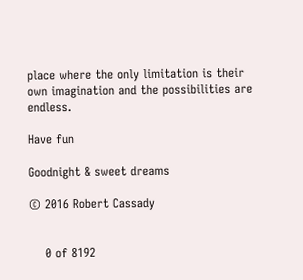place where the only limitation is their own imagination and the possibilities are endless.

Have fun

Goodnight & sweet dreams

© 2016 Robert Cassady


    0 of 8192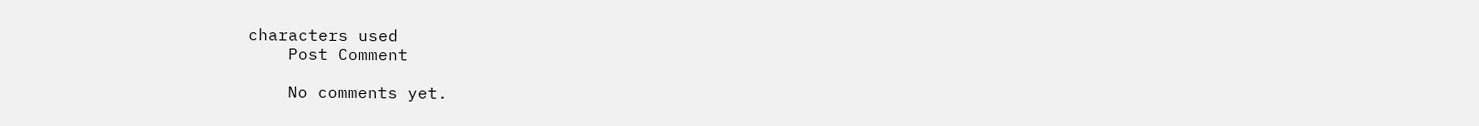characters used
    Post Comment

    No comments yet.